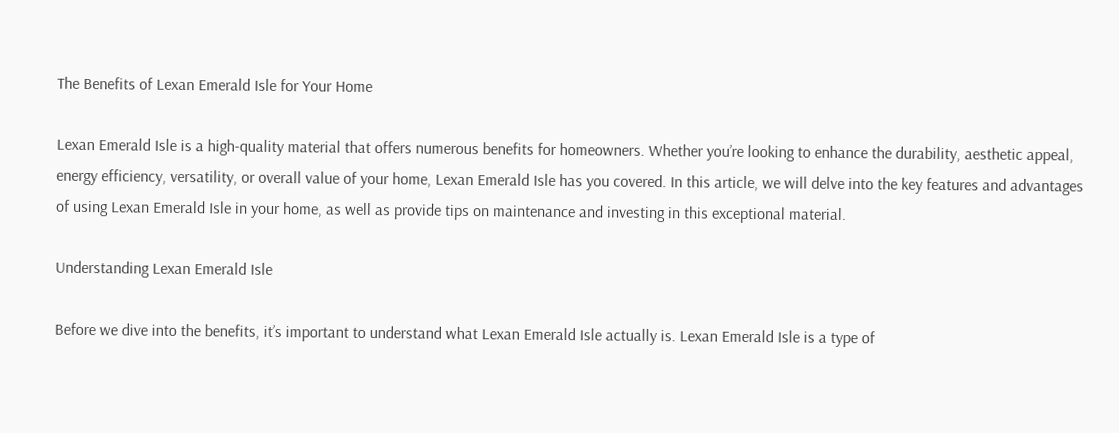The Benefits of Lexan Emerald Isle for Your Home

Lexan Emerald Isle is a high-quality material that offers numerous benefits for homeowners. Whether you’re looking to enhance the durability, aesthetic appeal, energy efficiency, versatility, or overall value of your home, Lexan Emerald Isle has you covered. In this article, we will delve into the key features and advantages of using Lexan Emerald Isle in your home, as well as provide tips on maintenance and investing in this exceptional material.

Understanding Lexan Emerald Isle

Before we dive into the benefits, it’s important to understand what Lexan Emerald Isle actually is. Lexan Emerald Isle is a type of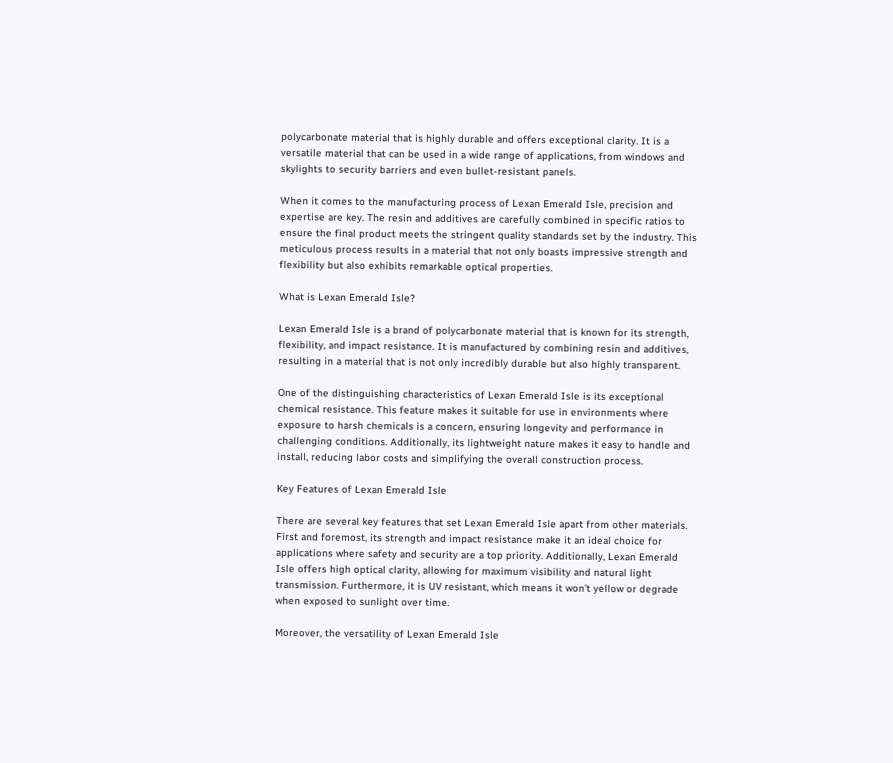polycarbonate material that is highly durable and offers exceptional clarity. It is a versatile material that can be used in a wide range of applications, from windows and skylights to security barriers and even bullet-resistant panels.

When it comes to the manufacturing process of Lexan Emerald Isle, precision and expertise are key. The resin and additives are carefully combined in specific ratios to ensure the final product meets the stringent quality standards set by the industry. This meticulous process results in a material that not only boasts impressive strength and flexibility but also exhibits remarkable optical properties.

What is Lexan Emerald Isle?

Lexan Emerald Isle is a brand of polycarbonate material that is known for its strength, flexibility, and impact resistance. It is manufactured by combining resin and additives, resulting in a material that is not only incredibly durable but also highly transparent.

One of the distinguishing characteristics of Lexan Emerald Isle is its exceptional chemical resistance. This feature makes it suitable for use in environments where exposure to harsh chemicals is a concern, ensuring longevity and performance in challenging conditions. Additionally, its lightweight nature makes it easy to handle and install, reducing labor costs and simplifying the overall construction process.

Key Features of Lexan Emerald Isle

There are several key features that set Lexan Emerald Isle apart from other materials. First and foremost, its strength and impact resistance make it an ideal choice for applications where safety and security are a top priority. Additionally, Lexan Emerald Isle offers high optical clarity, allowing for maximum visibility and natural light transmission. Furthermore, it is UV resistant, which means it won’t yellow or degrade when exposed to sunlight over time.

Moreover, the versatility of Lexan Emerald Isle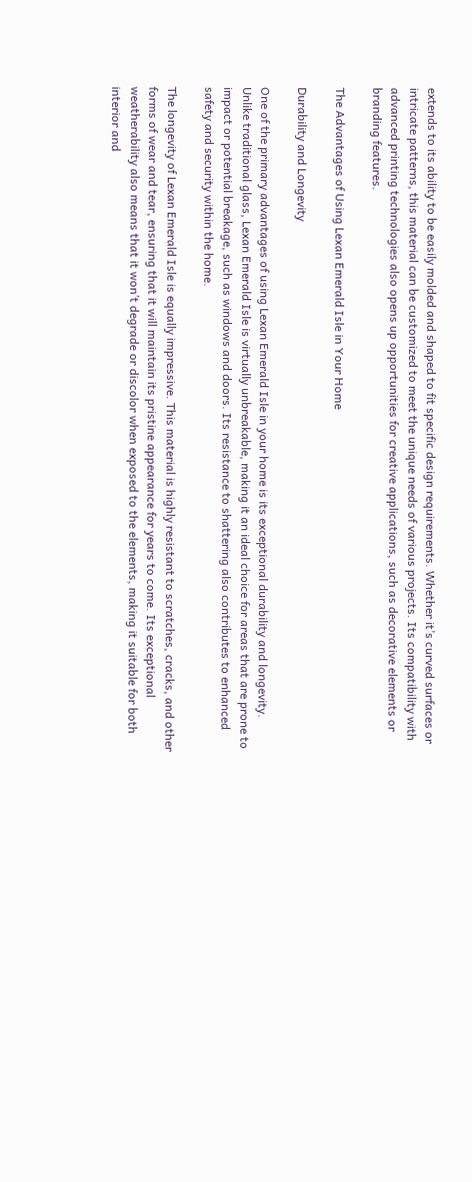extends to its ability to be easily molded and shaped to fit specific design requirements. Whether it’s curved surfaces or intricate patterns, this material can be customized to meet the unique needs of various projects. Its compatibility with advanced printing technologies also opens up opportunities for creative applications, such as decorative elements or branding features.

The Advantages of Using Lexan Emerald Isle in Your Home

Durability and Longevity

One of the primary advantages of using Lexan Emerald Isle in your home is its exceptional durability and longevity. Unlike traditional glass, Lexan Emerald Isle is virtually unbreakable, making it an ideal choice for areas that are prone to impact or potential breakage, such as windows and doors. Its resistance to shattering also contributes to enhanced safety and security within the home.

The longevity of Lexan Emerald Isle is equally impressive. This material is highly resistant to scratches, cracks, and other forms of wear and tear, ensuring that it will maintain its pristine appearance for years to come. Its exceptional weatherability also means that it won’t degrade or discolor when exposed to the elements, making it suitable for both interior and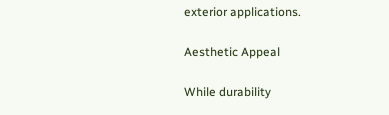exterior applications.

Aesthetic Appeal

While durability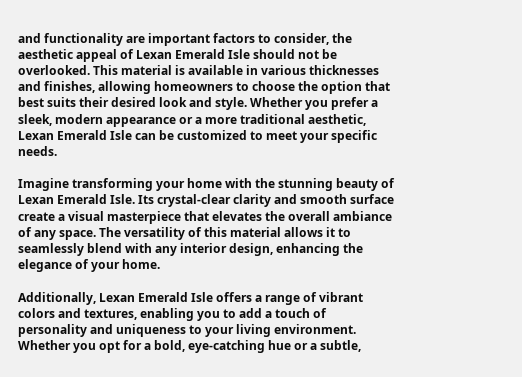and functionality are important factors to consider, the aesthetic appeal of Lexan Emerald Isle should not be overlooked. This material is available in various thicknesses and finishes, allowing homeowners to choose the option that best suits their desired look and style. Whether you prefer a sleek, modern appearance or a more traditional aesthetic, Lexan Emerald Isle can be customized to meet your specific needs.

Imagine transforming your home with the stunning beauty of Lexan Emerald Isle. Its crystal-clear clarity and smooth surface create a visual masterpiece that elevates the overall ambiance of any space. The versatility of this material allows it to seamlessly blend with any interior design, enhancing the elegance of your home.

Additionally, Lexan Emerald Isle offers a range of vibrant colors and textures, enabling you to add a touch of personality and uniqueness to your living environment. Whether you opt for a bold, eye-catching hue or a subtle,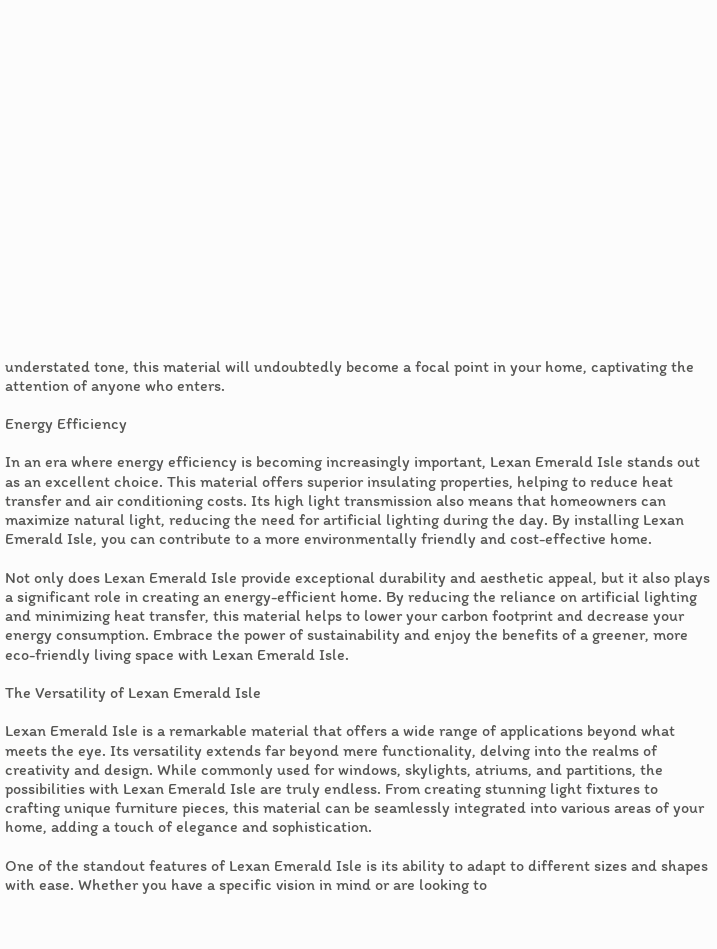understated tone, this material will undoubtedly become a focal point in your home, captivating the attention of anyone who enters.

Energy Efficiency

In an era where energy efficiency is becoming increasingly important, Lexan Emerald Isle stands out as an excellent choice. This material offers superior insulating properties, helping to reduce heat transfer and air conditioning costs. Its high light transmission also means that homeowners can maximize natural light, reducing the need for artificial lighting during the day. By installing Lexan Emerald Isle, you can contribute to a more environmentally friendly and cost-effective home.

Not only does Lexan Emerald Isle provide exceptional durability and aesthetic appeal, but it also plays a significant role in creating an energy-efficient home. By reducing the reliance on artificial lighting and minimizing heat transfer, this material helps to lower your carbon footprint and decrease your energy consumption. Embrace the power of sustainability and enjoy the benefits of a greener, more eco-friendly living space with Lexan Emerald Isle.

The Versatility of Lexan Emerald Isle

Lexan Emerald Isle is a remarkable material that offers a wide range of applications beyond what meets the eye. Its versatility extends far beyond mere functionality, delving into the realms of creativity and design. While commonly used for windows, skylights, atriums, and partitions, the possibilities with Lexan Emerald Isle are truly endless. From creating stunning light fixtures to crafting unique furniture pieces, this material can be seamlessly integrated into various areas of your home, adding a touch of elegance and sophistication.

One of the standout features of Lexan Emerald Isle is its ability to adapt to different sizes and shapes with ease. Whether you have a specific vision in mind or are looking to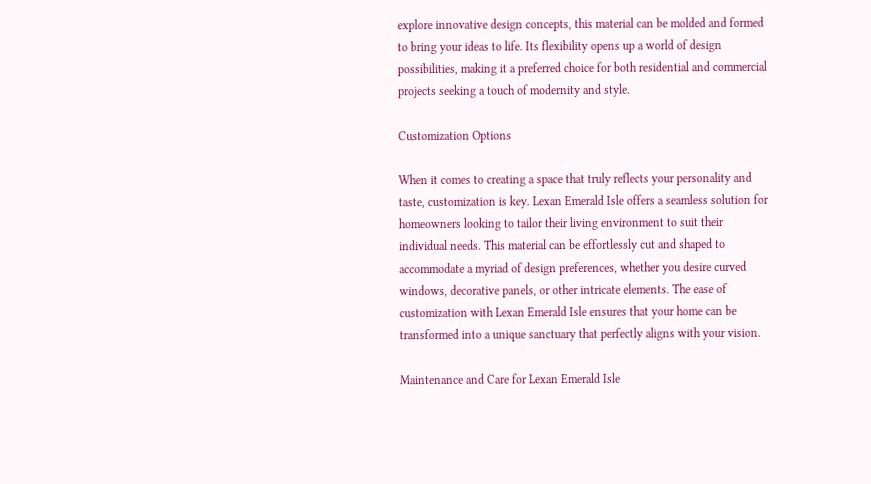explore innovative design concepts, this material can be molded and formed to bring your ideas to life. Its flexibility opens up a world of design possibilities, making it a preferred choice for both residential and commercial projects seeking a touch of modernity and style.

Customization Options

When it comes to creating a space that truly reflects your personality and taste, customization is key. Lexan Emerald Isle offers a seamless solution for homeowners looking to tailor their living environment to suit their individual needs. This material can be effortlessly cut and shaped to accommodate a myriad of design preferences, whether you desire curved windows, decorative panels, or other intricate elements. The ease of customization with Lexan Emerald Isle ensures that your home can be transformed into a unique sanctuary that perfectly aligns with your vision.

Maintenance and Care for Lexan Emerald Isle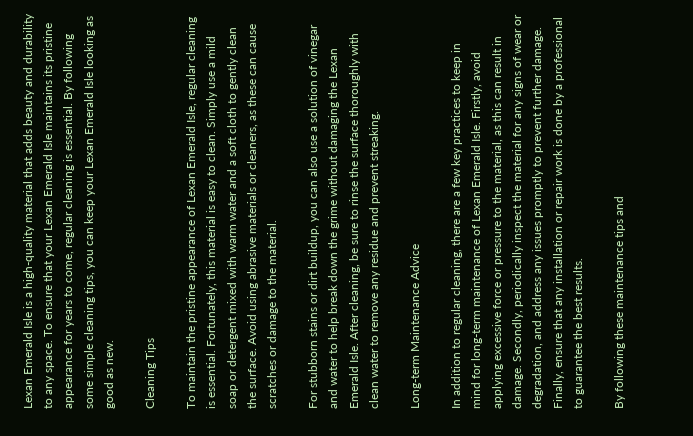Lexan Emerald Isle is a high-quality material that adds beauty and durability to any space. To ensure that your Lexan Emerald Isle maintains its pristine appearance for years to come, regular cleaning is essential. By following some simple cleaning tips, you can keep your Lexan Emerald Isle looking as good as new.

Cleaning Tips

To maintain the pristine appearance of Lexan Emerald Isle, regular cleaning is essential. Fortunately, this material is easy to clean. Simply use a mild soap or detergent mixed with warm water and a soft cloth to gently clean the surface. Avoid using abrasive materials or cleaners, as these can cause scratches or damage to the material.

For stubborn stains or dirt buildup, you can also use a solution of vinegar and water to help break down the grime without damaging the Lexan Emerald Isle. After cleaning, be sure to rinse the surface thoroughly with clean water to remove any residue and prevent streaking.

Long-term Maintenance Advice

In addition to regular cleaning, there are a few key practices to keep in mind for long-term maintenance of Lexan Emerald Isle. Firstly, avoid applying excessive force or pressure to the material, as this can result in damage. Secondly, periodically inspect the material for any signs of wear or degradation, and address any issues promptly to prevent further damage. Finally, ensure that any installation or repair work is done by a professional to guarantee the best results.

By following these maintenance tips and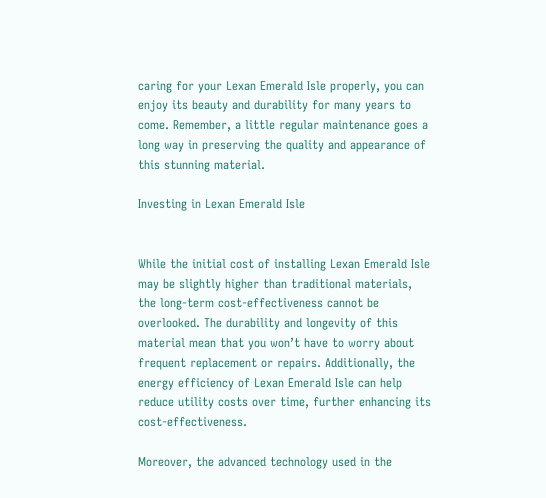caring for your Lexan Emerald Isle properly, you can enjoy its beauty and durability for many years to come. Remember, a little regular maintenance goes a long way in preserving the quality and appearance of this stunning material.

Investing in Lexan Emerald Isle


While the initial cost of installing Lexan Emerald Isle may be slightly higher than traditional materials, the long-term cost-effectiveness cannot be overlooked. The durability and longevity of this material mean that you won’t have to worry about frequent replacement or repairs. Additionally, the energy efficiency of Lexan Emerald Isle can help reduce utility costs over time, further enhancing its cost-effectiveness.

Moreover, the advanced technology used in the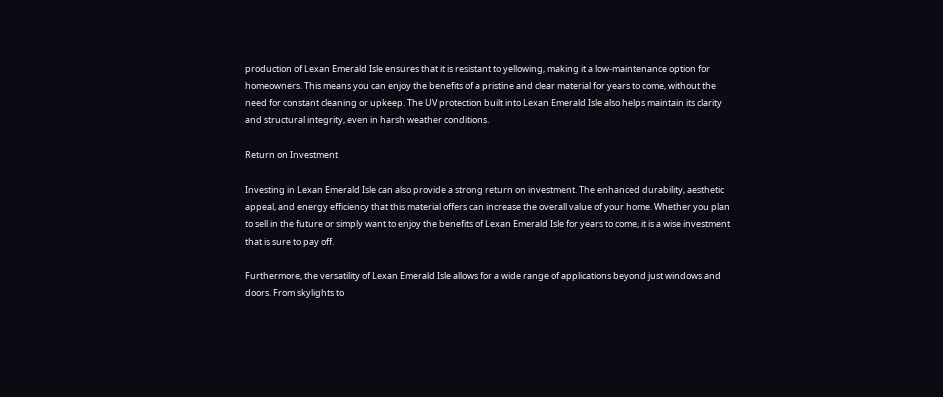production of Lexan Emerald Isle ensures that it is resistant to yellowing, making it a low-maintenance option for homeowners. This means you can enjoy the benefits of a pristine and clear material for years to come, without the need for constant cleaning or upkeep. The UV protection built into Lexan Emerald Isle also helps maintain its clarity and structural integrity, even in harsh weather conditions.

Return on Investment

Investing in Lexan Emerald Isle can also provide a strong return on investment. The enhanced durability, aesthetic appeal, and energy efficiency that this material offers can increase the overall value of your home. Whether you plan to sell in the future or simply want to enjoy the benefits of Lexan Emerald Isle for years to come, it is a wise investment that is sure to pay off.

Furthermore, the versatility of Lexan Emerald Isle allows for a wide range of applications beyond just windows and doors. From skylights to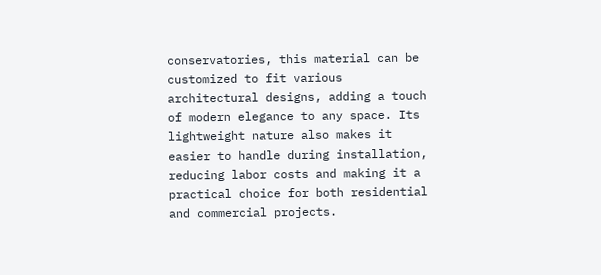conservatories, this material can be customized to fit various architectural designs, adding a touch of modern elegance to any space. Its lightweight nature also makes it easier to handle during installation, reducing labor costs and making it a practical choice for both residential and commercial projects.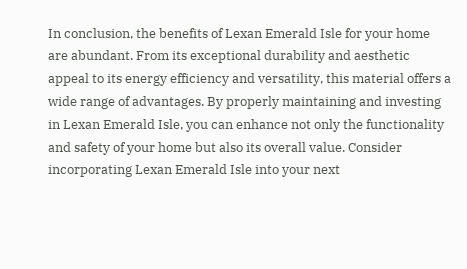In conclusion, the benefits of Lexan Emerald Isle for your home are abundant. From its exceptional durability and aesthetic appeal to its energy efficiency and versatility, this material offers a wide range of advantages. By properly maintaining and investing in Lexan Emerald Isle, you can enhance not only the functionality and safety of your home but also its overall value. Consider incorporating Lexan Emerald Isle into your next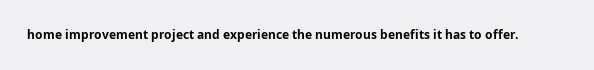home improvement project and experience the numerous benefits it has to offer.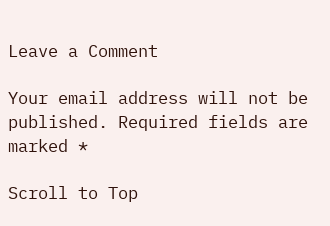Leave a Comment

Your email address will not be published. Required fields are marked *

Scroll to Top